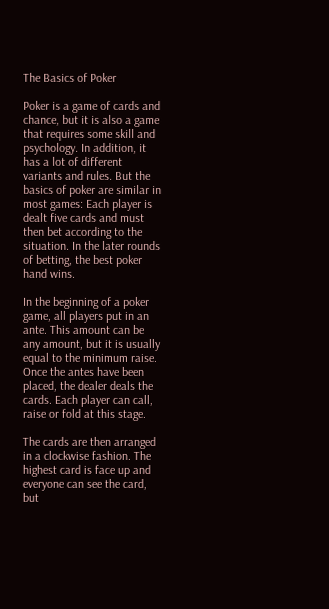The Basics of Poker

Poker is a game of cards and chance, but it is also a game that requires some skill and psychology. In addition, it has a lot of different variants and rules. But the basics of poker are similar in most games: Each player is dealt five cards and must then bet according to the situation. In the later rounds of betting, the best poker hand wins.

In the beginning of a poker game, all players put in an ante. This amount can be any amount, but it is usually equal to the minimum raise. Once the antes have been placed, the dealer deals the cards. Each player can call, raise or fold at this stage.

The cards are then arranged in a clockwise fashion. The highest card is face up and everyone can see the card, but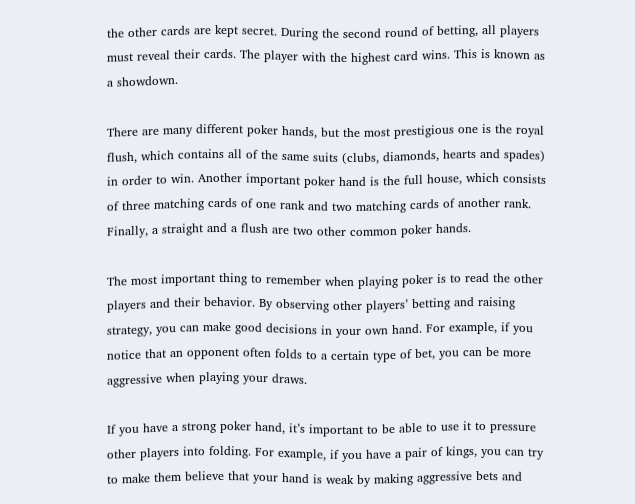the other cards are kept secret. During the second round of betting, all players must reveal their cards. The player with the highest card wins. This is known as a showdown.

There are many different poker hands, but the most prestigious one is the royal flush, which contains all of the same suits (clubs, diamonds, hearts and spades) in order to win. Another important poker hand is the full house, which consists of three matching cards of one rank and two matching cards of another rank. Finally, a straight and a flush are two other common poker hands.

The most important thing to remember when playing poker is to read the other players and their behavior. By observing other players’ betting and raising strategy, you can make good decisions in your own hand. For example, if you notice that an opponent often folds to a certain type of bet, you can be more aggressive when playing your draws.

If you have a strong poker hand, it’s important to be able to use it to pressure other players into folding. For example, if you have a pair of kings, you can try to make them believe that your hand is weak by making aggressive bets and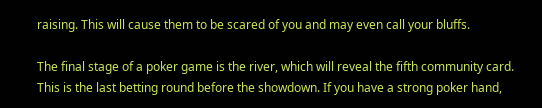raising. This will cause them to be scared of you and may even call your bluffs.

The final stage of a poker game is the river, which will reveal the fifth community card. This is the last betting round before the showdown. If you have a strong poker hand,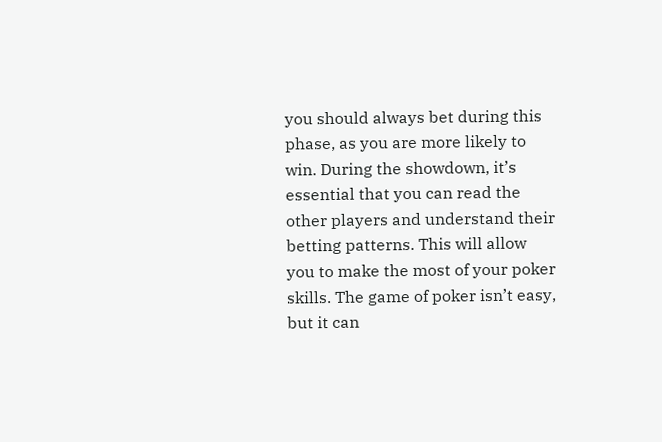you should always bet during this phase, as you are more likely to win. During the showdown, it’s essential that you can read the other players and understand their betting patterns. This will allow you to make the most of your poker skills. The game of poker isn’t easy, but it can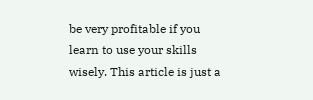be very profitable if you learn to use your skills wisely. This article is just a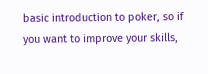basic introduction to poker, so if you want to improve your skills,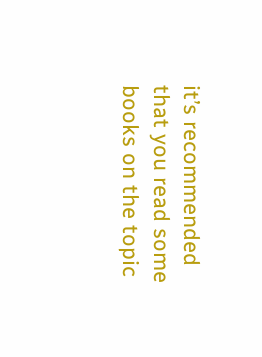it’s recommended that you read some books on the topic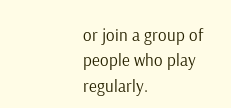or join a group of people who play regularly.